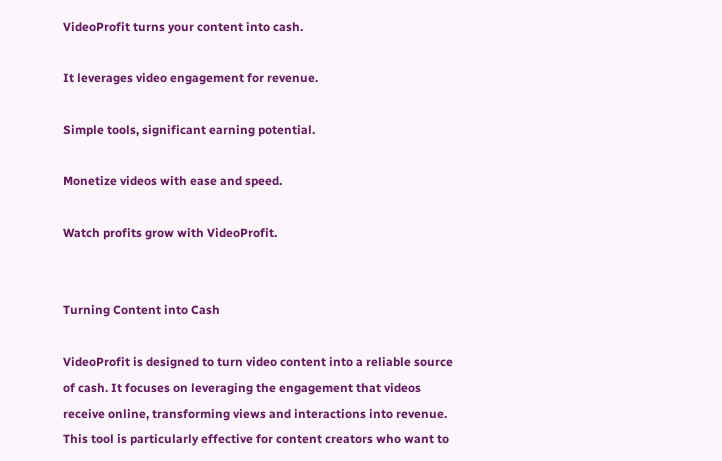VideoProfit turns your content into cash.

It leverages video engagement for revenue.

Simple tools, significant earning potential.

Monetize videos with ease and speed.

Watch profits grow with VideoProfit.


Turning Content into Cash

VideoProfit is designed to turn video content into a reliable source of cash. It focuses on leveraging the engagement that videos receive online, transforming views and interactions into revenue. This tool is particularly effective for content creators who want to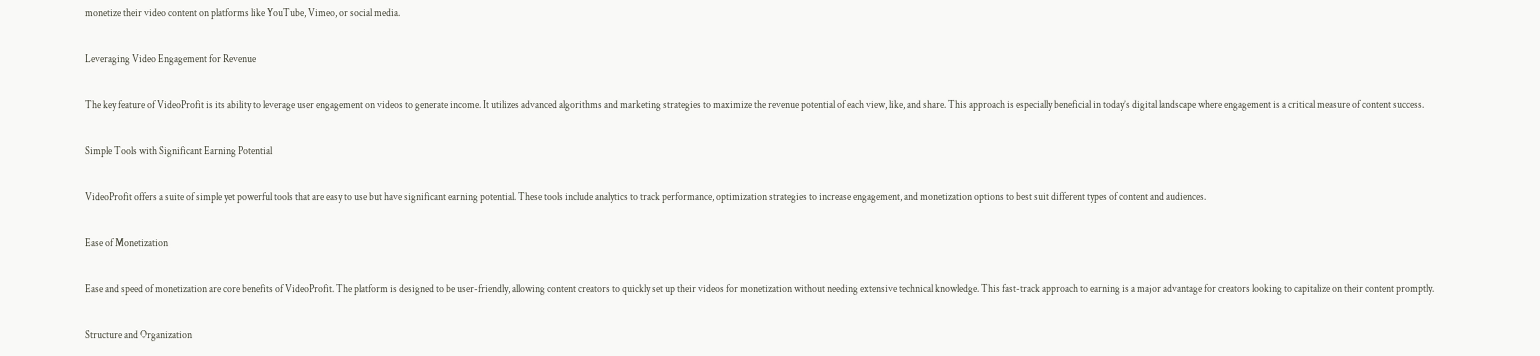monetize their video content on platforms like YouTube, Vimeo, or social media.

Leveraging Video Engagement for Revenue

The key feature of VideoProfit is its ability to leverage user engagement on videos to generate income. It utilizes advanced algorithms and marketing strategies to maximize the revenue potential of each view, like, and share. This approach is especially beneficial in today’s digital landscape where engagement is a critical measure of content success.

Simple Tools with Significant Earning Potential

VideoProfit offers a suite of simple yet powerful tools that are easy to use but have significant earning potential. These tools include analytics to track performance, optimization strategies to increase engagement, and monetization options to best suit different types of content and audiences.

Ease of Monetization

Ease and speed of monetization are core benefits of VideoProfit. The platform is designed to be user-friendly, allowing content creators to quickly set up their videos for monetization without needing extensive technical knowledge. This fast-track approach to earning is a major advantage for creators looking to capitalize on their content promptly.

Structure and Organization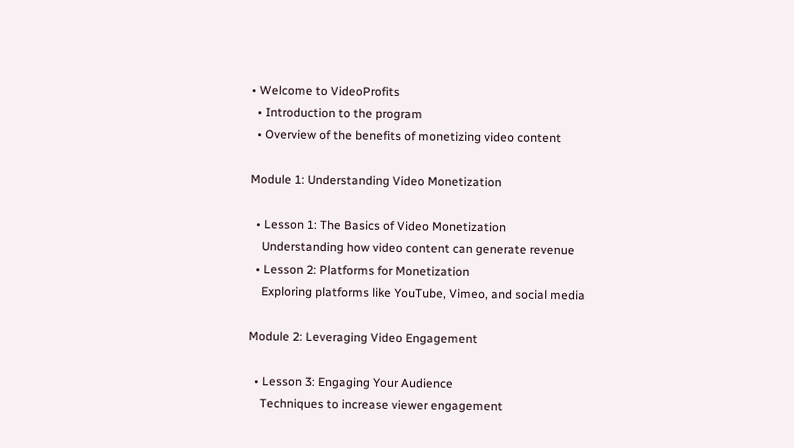• Welcome to VideoProfits
  • Introduction to the program
  • Overview of the benefits of monetizing video content

Module 1: Understanding Video Monetization

  • Lesson 1: The Basics of Video Monetization
    Understanding how video content can generate revenue
  • Lesson 2: Platforms for Monetization
    Exploring platforms like YouTube, Vimeo, and social media

Module 2: Leveraging Video Engagement

  • Lesson 3: Engaging Your Audience
    Techniques to increase viewer engagement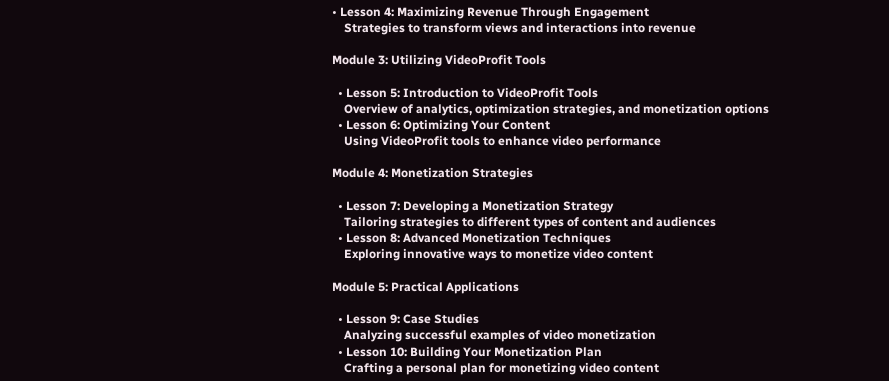• Lesson 4: Maximizing Revenue Through Engagement
    Strategies to transform views and interactions into revenue

Module 3: Utilizing VideoProfit Tools

  • Lesson 5: Introduction to VideoProfit Tools
    Overview of analytics, optimization strategies, and monetization options
  • Lesson 6: Optimizing Your Content
    Using VideoProfit tools to enhance video performance

Module 4: Monetization Strategies

  • Lesson 7: Developing a Monetization Strategy
    Tailoring strategies to different types of content and audiences
  • Lesson 8: Advanced Monetization Techniques
    Exploring innovative ways to monetize video content

Module 5: Practical Applications

  • Lesson 9: Case Studies
    Analyzing successful examples of video monetization
  • Lesson 10: Building Your Monetization Plan
    Crafting a personal plan for monetizing video content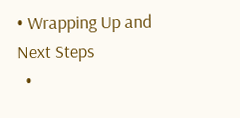• Wrapping Up and Next Steps
  •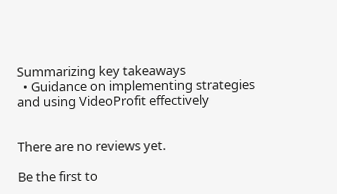Summarizing key takeaways
  • Guidance on implementing strategies and using VideoProfit effectively


There are no reviews yet.

Be the first to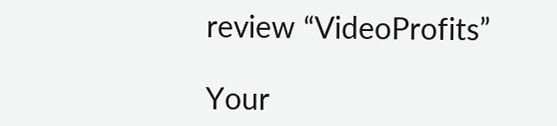review “VideoProfits”

Your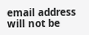email address will not be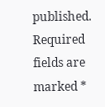published. Required fields are marked *